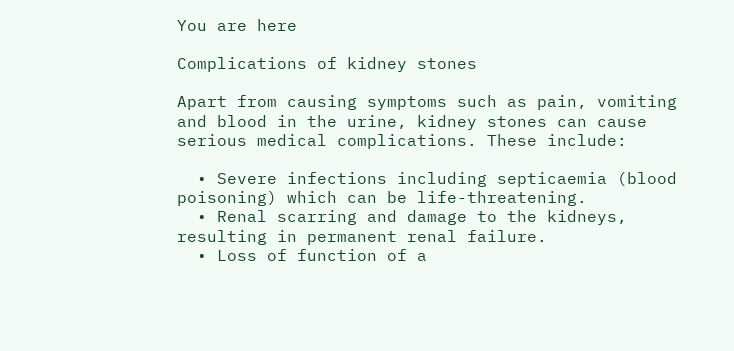You are here

Complications of kidney stones

Apart from causing symptoms such as pain, vomiting and blood in the urine, kidney stones can cause serious medical complications. These include:

  • Severe infections including septicaemia (blood poisoning) which can be life-threatening.
  • Renal scarring and damage to the kidneys, resulting in permanent renal failure.
  • Loss of function of a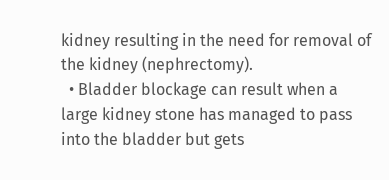kidney resulting in the need for removal of the kidney (nephrectomy).
  • Bladder blockage can result when a large kidney stone has managed to pass into the bladder but gets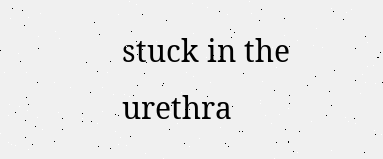stuck in the urethra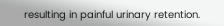resulting in painful urinary retention.